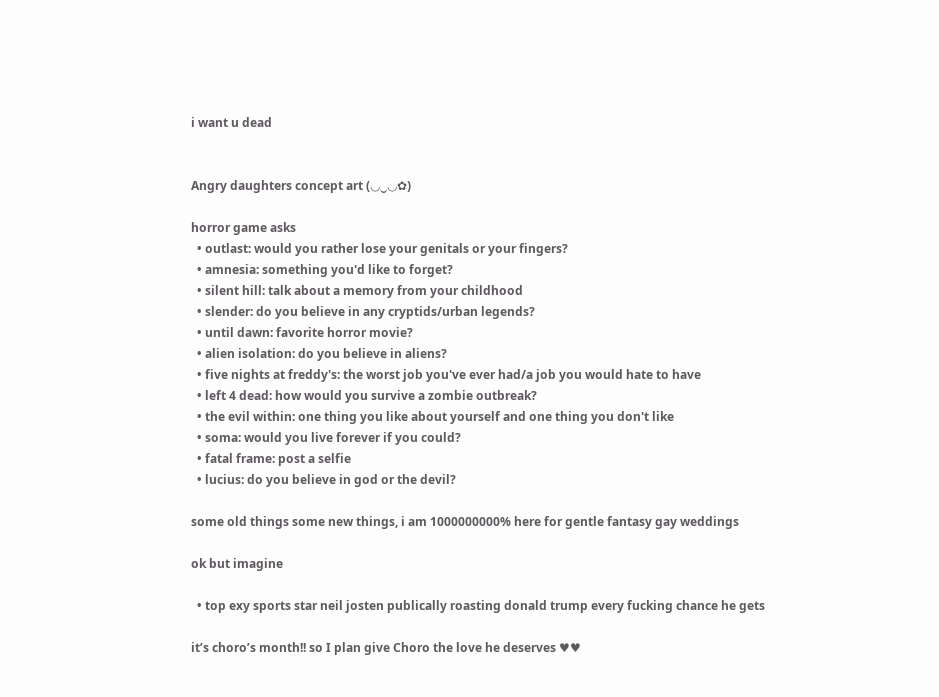i want u dead


Angry daughters concept art (◡‿◡✿)

horror game asks
  • outlast: would you rather lose your genitals or your fingers?
  • amnesia: something you'd like to forget?
  • silent hill: talk about a memory from your childhood
  • slender: do you believe in any cryptids/urban legends?
  • until dawn: favorite horror movie?
  • alien isolation: do you believe in aliens?
  • five nights at freddy's: the worst job you've ever had/a job you would hate to have
  • left 4 dead: how would you survive a zombie outbreak?
  • the evil within: one thing you like about yourself and one thing you don't like
  • soma: would you live forever if you could?
  • fatal frame: post a selfie
  • lucius: do you believe in god or the devil?

some old things some new things, i am 1000000000% here for gentle fantasy gay weddings

ok but imagine

  • top exy sports star neil josten publically roasting donald trump every fucking chance he gets

it’s choro’s month!! so I plan give Choro the love he deserves ♥♥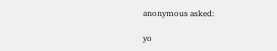anonymous asked:

yo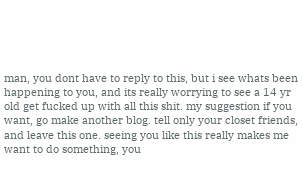man, you dont have to reply to this, but i see whats been happening to you, and its really worrying to see a 14 yr old get fucked up with all this shit. my suggestion if you want, go make another blog. tell only your closet friends, and leave this one. seeing you like this really makes me want to do something, you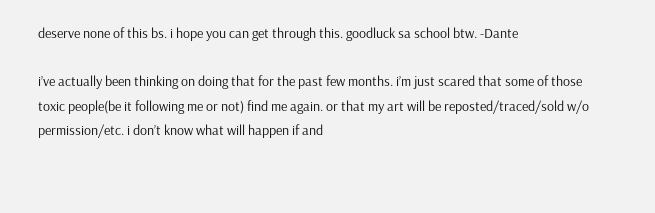deserve none of this bs. i hope you can get through this. goodluck sa school btw. -Dante

i’ve actually been thinking on doing that for the past few months. i’m just scared that some of those toxic people(be it following me or not) find me again. or that my art will be reposted/traced/sold w/o permission/etc. i don’t know what will happen if and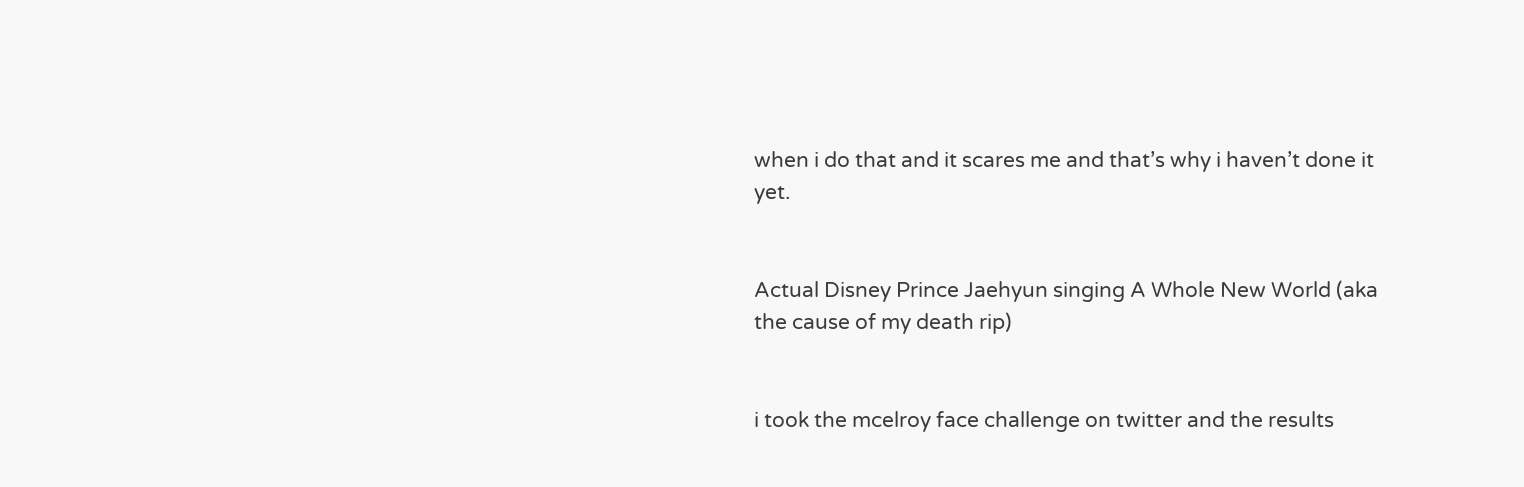when i do that and it scares me and that’s why i haven’t done it yet.


Actual Disney Prince Jaehyun singing A Whole New World (aka the cause of my death rip)


i took the mcelroy face challenge on twitter and the results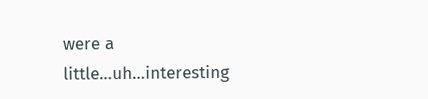were a little…uh…interesting